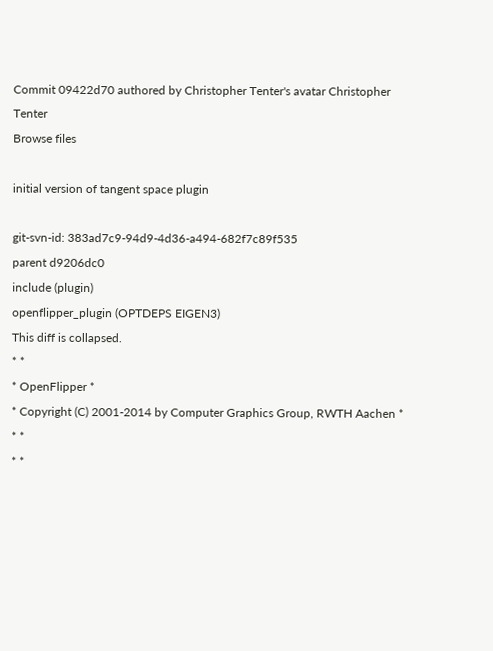Commit 09422d70 authored by Christopher Tenter's avatar Christopher Tenter
Browse files

initial version of tangent space plugin

git-svn-id: 383ad7c9-94d9-4d36-a494-682f7c89f535
parent d9206dc0
include (plugin)
openflipper_plugin (OPTDEPS EIGEN3)
This diff is collapsed.
* *
* OpenFlipper *
* Copyright (C) 2001-2014 by Computer Graphics Group, RWTH Aachen *
* *
* *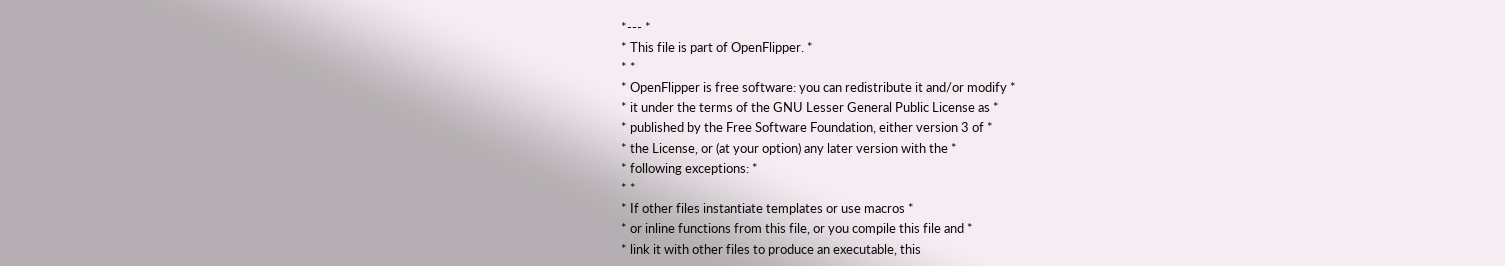*--- *
* This file is part of OpenFlipper. *
* *
* OpenFlipper is free software: you can redistribute it and/or modify *
* it under the terms of the GNU Lesser General Public License as *
* published by the Free Software Foundation, either version 3 of *
* the License, or (at your option) any later version with the *
* following exceptions: *
* *
* If other files instantiate templates or use macros *
* or inline functions from this file, or you compile this file and *
* link it with other files to produce an executable, this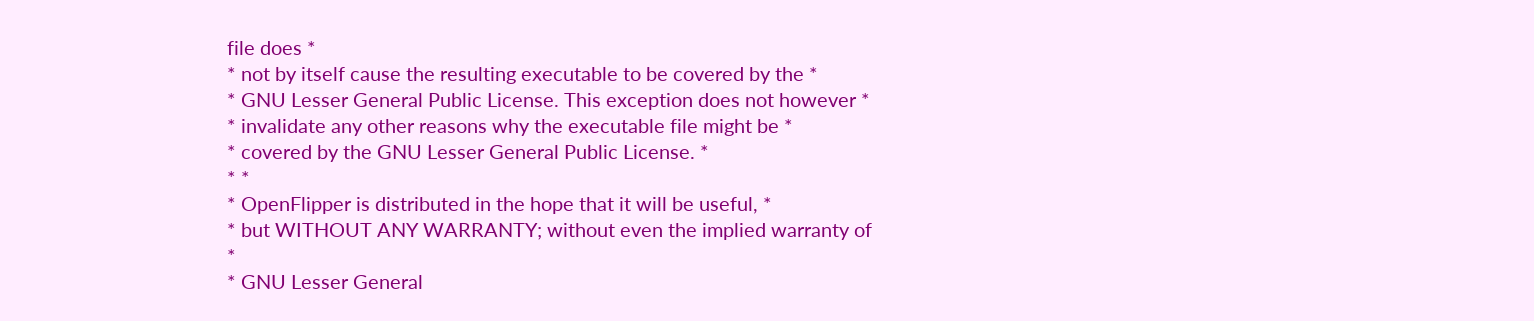file does *
* not by itself cause the resulting executable to be covered by the *
* GNU Lesser General Public License. This exception does not however *
* invalidate any other reasons why the executable file might be *
* covered by the GNU Lesser General Public License. *
* *
* OpenFlipper is distributed in the hope that it will be useful, *
* but WITHOUT ANY WARRANTY; without even the implied warranty of *
* GNU Lesser General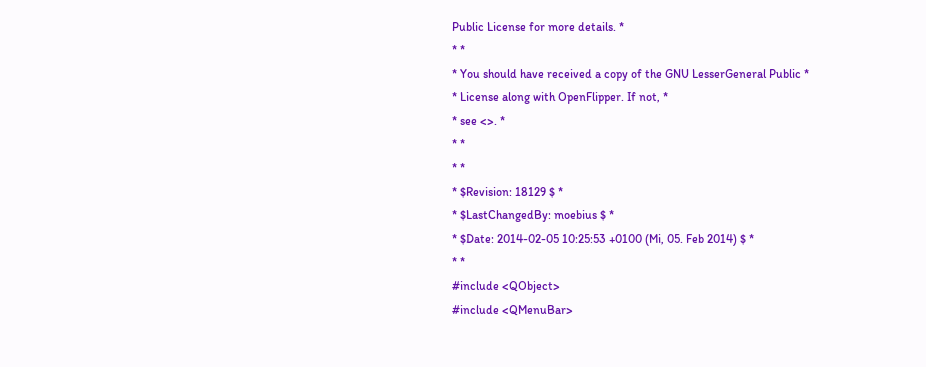Public License for more details. *
* *
* You should have received a copy of the GNU LesserGeneral Public *
* License along with OpenFlipper. If not, *
* see <>. *
* *
* *
* $Revision: 18129 $ *
* $LastChangedBy: moebius $ *
* $Date: 2014-02-05 10:25:53 +0100 (Mi, 05. Feb 2014) $ *
* *
#include <QObject>
#include <QMenuBar>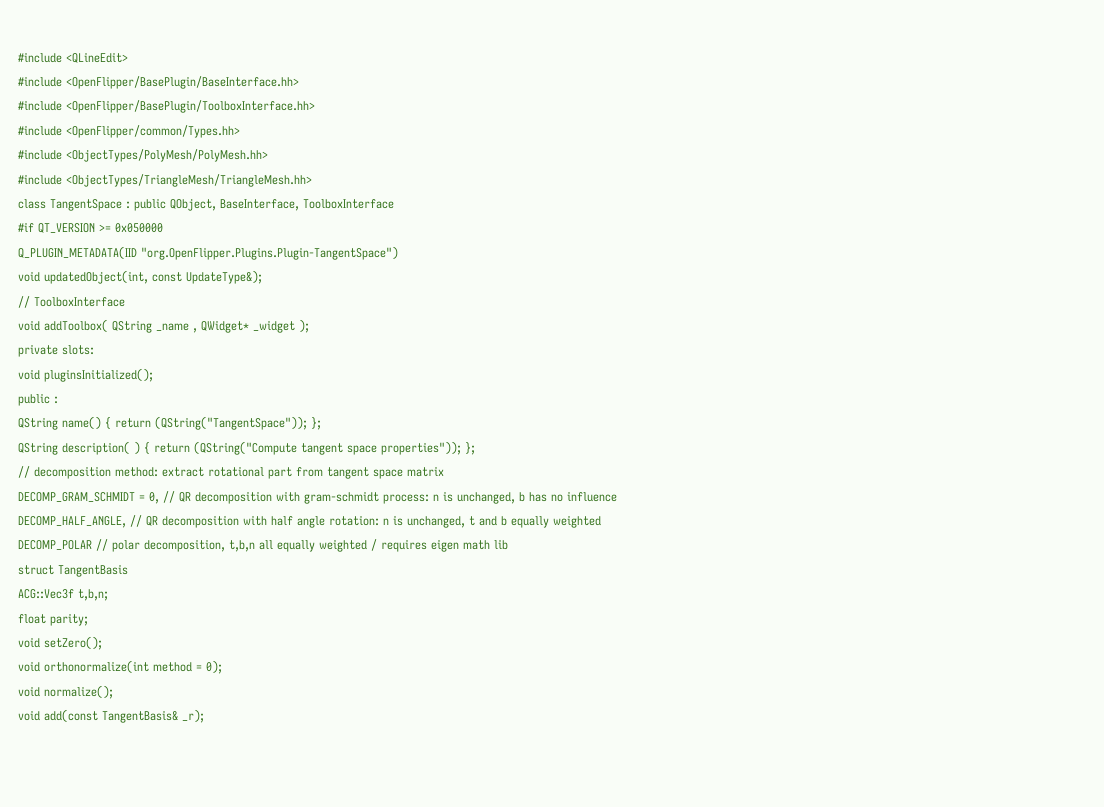#include <QLineEdit>
#include <OpenFlipper/BasePlugin/BaseInterface.hh>
#include <OpenFlipper/BasePlugin/ToolboxInterface.hh>
#include <OpenFlipper/common/Types.hh>
#include <ObjectTypes/PolyMesh/PolyMesh.hh>
#include <ObjectTypes/TriangleMesh/TriangleMesh.hh>
class TangentSpace : public QObject, BaseInterface, ToolboxInterface
#if QT_VERSION >= 0x050000
Q_PLUGIN_METADATA(IID "org.OpenFlipper.Plugins.Plugin-TangentSpace")
void updatedObject(int, const UpdateType&);
// ToolboxInterface
void addToolbox( QString _name , QWidget* _widget );
private slots:
void pluginsInitialized();
public :
QString name() { return (QString("TangentSpace")); };
QString description( ) { return (QString("Compute tangent space properties")); };
// decomposition method: extract rotational part from tangent space matrix
DECOMP_GRAM_SCHMIDT = 0, // QR decomposition with gram-schmidt process: n is unchanged, b has no influence
DECOMP_HALF_ANGLE, // QR decomposition with half angle rotation: n is unchanged, t and b equally weighted
DECOMP_POLAR // polar decomposition, t,b,n all equally weighted / requires eigen math lib
struct TangentBasis
ACG::Vec3f t,b,n;
float parity;
void setZero();
void orthonormalize(int method = 0);
void normalize();
void add(const TangentBasis& _r);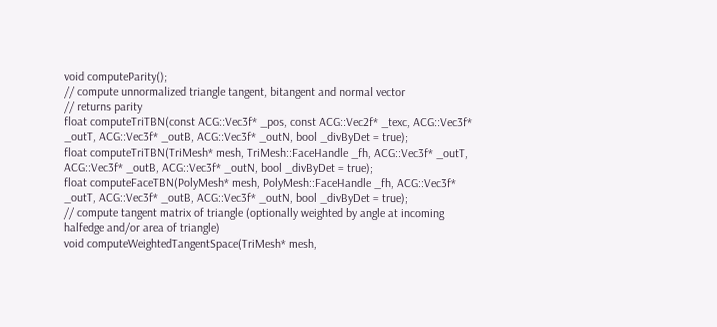void computeParity();
// compute unnormalized triangle tangent, bitangent and normal vector
// returns parity
float computeTriTBN(const ACG::Vec3f* _pos, const ACG::Vec2f* _texc, ACG::Vec3f* _outT, ACG::Vec3f* _outB, ACG::Vec3f* _outN, bool _divByDet = true);
float computeTriTBN(TriMesh* mesh, TriMesh::FaceHandle _fh, ACG::Vec3f* _outT, ACG::Vec3f* _outB, ACG::Vec3f* _outN, bool _divByDet = true);
float computeFaceTBN(PolyMesh* mesh, PolyMesh::FaceHandle _fh, ACG::Vec3f* _outT, ACG::Vec3f* _outB, ACG::Vec3f* _outN, bool _divByDet = true);
// compute tangent matrix of triangle (optionally weighted by angle at incoming halfedge and/or area of triangle)
void computeWeightedTangentSpace(TriMesh* mesh,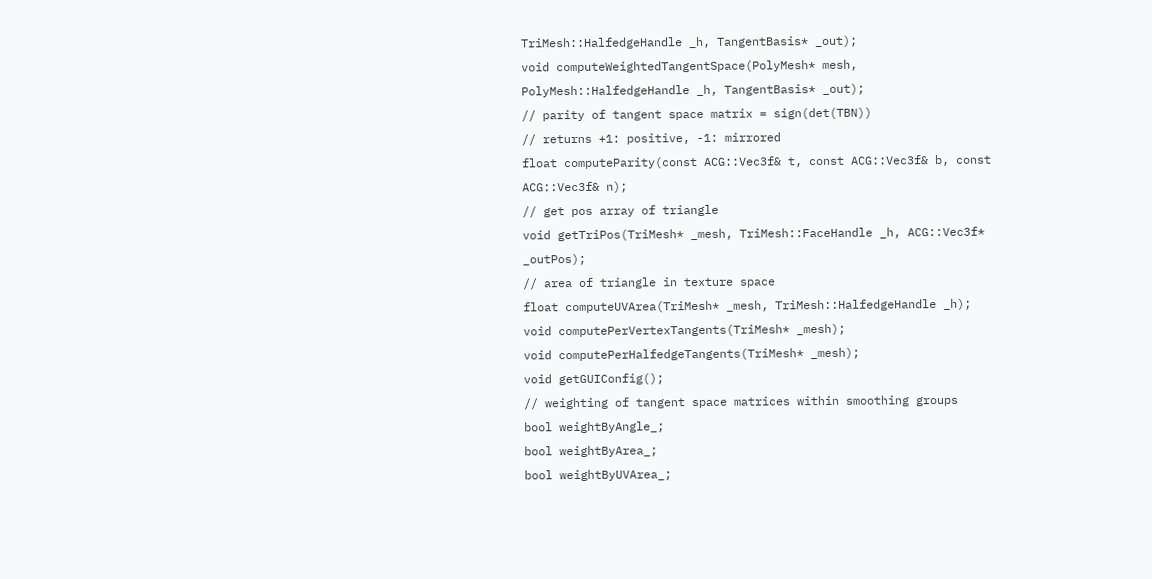TriMesh::HalfedgeHandle _h, TangentBasis* _out);
void computeWeightedTangentSpace(PolyMesh* mesh, PolyMesh::HalfedgeHandle _h, TangentBasis* _out);
// parity of tangent space matrix = sign(det(TBN))
// returns +1: positive, -1: mirrored
float computeParity(const ACG::Vec3f& t, const ACG::Vec3f& b, const ACG::Vec3f& n);
// get pos array of triangle
void getTriPos(TriMesh* _mesh, TriMesh::FaceHandle _h, ACG::Vec3f* _outPos);
// area of triangle in texture space
float computeUVArea(TriMesh* _mesh, TriMesh::HalfedgeHandle _h);
void computePerVertexTangents(TriMesh* _mesh);
void computePerHalfedgeTangents(TriMesh* _mesh);
void getGUIConfig();
// weighting of tangent space matrices within smoothing groups
bool weightByAngle_;
bool weightByArea_;
bool weightByUVArea_;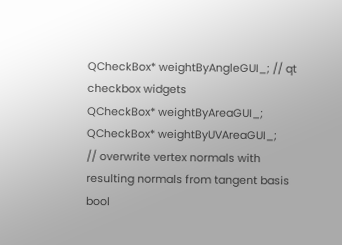QCheckBox* weightByAngleGUI_; // qt checkbox widgets
QCheckBox* weightByAreaGUI_;
QCheckBox* weightByUVAreaGUI_;
// overwrite vertex normals with resulting normals from tangent basis
bool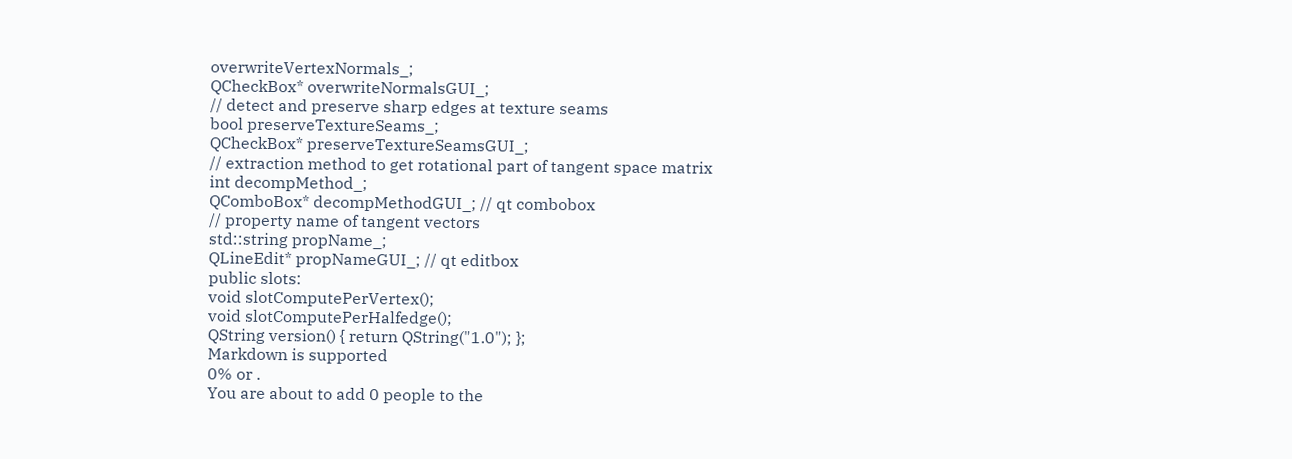overwriteVertexNormals_;
QCheckBox* overwriteNormalsGUI_;
// detect and preserve sharp edges at texture seams
bool preserveTextureSeams_;
QCheckBox* preserveTextureSeamsGUI_;
// extraction method to get rotational part of tangent space matrix
int decompMethod_;
QComboBox* decompMethodGUI_; // qt combobox
// property name of tangent vectors
std::string propName_;
QLineEdit* propNameGUI_; // qt editbox
public slots:
void slotComputePerVertex();
void slotComputePerHalfedge();
QString version() { return QString("1.0"); };
Markdown is supported
0% or .
You are about to add 0 people to the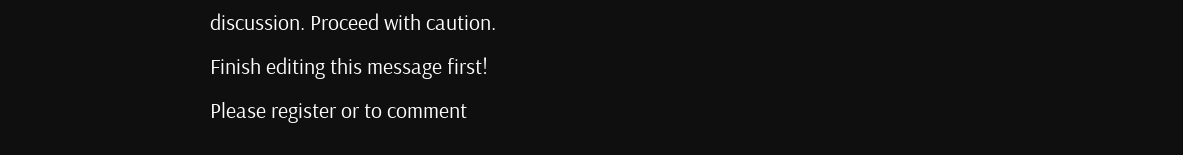discussion. Proceed with caution.
Finish editing this message first!
Please register or to comment